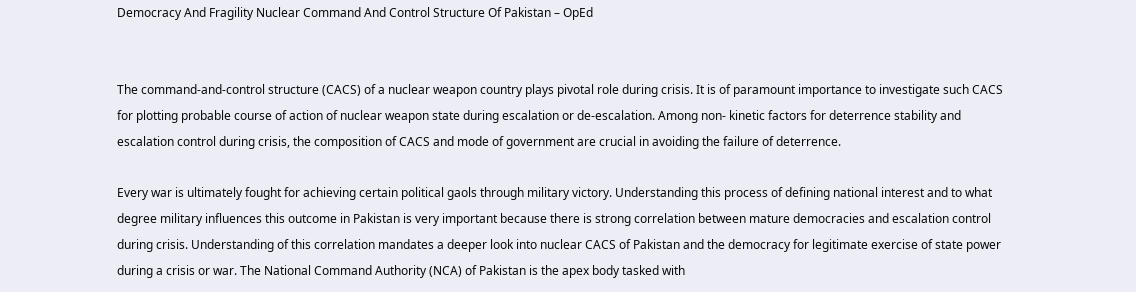Democracy And Fragility Nuclear Command And Control Structure Of Pakistan – OpEd


The command-and-control structure (CACS) of a nuclear weapon country plays pivotal role during crisis. It is of paramount importance to investigate such CACS for plotting probable course of action of nuclear weapon state during escalation or de-escalation. Among non- kinetic factors for deterrence stability and escalation control during crisis, the composition of CACS and mode of government are crucial in avoiding the failure of deterrence.

Every war is ultimately fought for achieving certain political gaols through military victory. Understanding this process of defining national interest and to what degree military influences this outcome in Pakistan is very important because there is strong correlation between mature democracies and escalation control during crisis. Understanding of this correlation mandates a deeper look into nuclear CACS of Pakistan and the democracy for legitimate exercise of state power during a crisis or war. The National Command Authority (NCA) of Pakistan is the apex body tasked with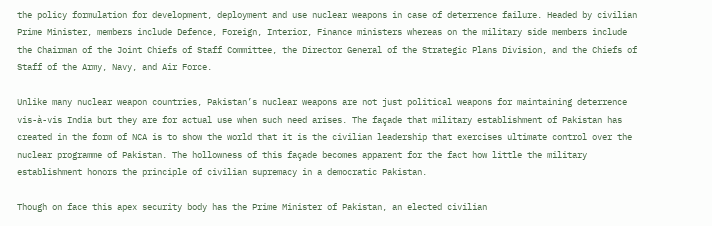the policy formulation for development, deployment and use nuclear weapons in case of deterrence failure. Headed by civilian Prime Minister, members include Defence, Foreign, Interior, Finance ministers whereas on the military side members include the Chairman of the Joint Chiefs of Staff Committee, the Director General of the Strategic Plans Division, and the Chiefs of Staff of the Army, Navy, and Air Force.

Unlike many nuclear weapon countries, Pakistan’s nuclear weapons are not just political weapons for maintaining deterrence vis-à-vis India but they are for actual use when such need arises. The façade that military establishment of Pakistan has created in the form of NCA is to show the world that it is the civilian leadership that exercises ultimate control over the nuclear programme of Pakistan. The hollowness of this façade becomes apparent for the fact how little the military establishment honors the principle of civilian supremacy in a democratic Pakistan.

Though on face this apex security body has the Prime Minister of Pakistan, an elected civilian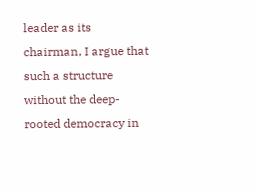leader as its chairman, I argue that such a structure without the deep-rooted democracy in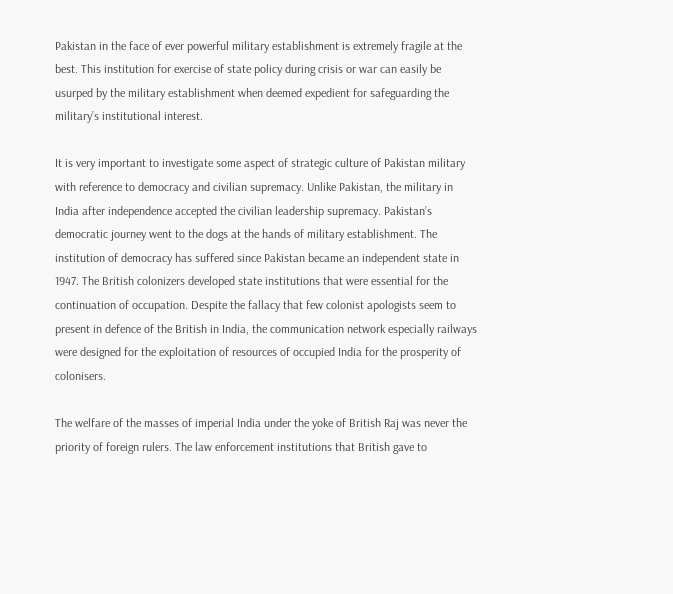Pakistan in the face of ever powerful military establishment is extremely fragile at the best. This institution for exercise of state policy during crisis or war can easily be usurped by the military establishment when deemed expedient for safeguarding the military’s institutional interest.

It is very important to investigate some aspect of strategic culture of Pakistan military with reference to democracy and civilian supremacy. Unlike Pakistan, the military in India after independence accepted the civilian leadership supremacy. Pakistan’s democratic journey went to the dogs at the hands of military establishment. The institution of democracy has suffered since Pakistan became an independent state in 1947. The British colonizers developed state institutions that were essential for the continuation of occupation. Despite the fallacy that few colonist apologists seem to present in defence of the British in India, the communication network especially railways were designed for the exploitation of resources of occupied India for the prosperity of colonisers.

The welfare of the masses of imperial India under the yoke of British Raj was never the priority of foreign rulers. The law enforcement institutions that British gave to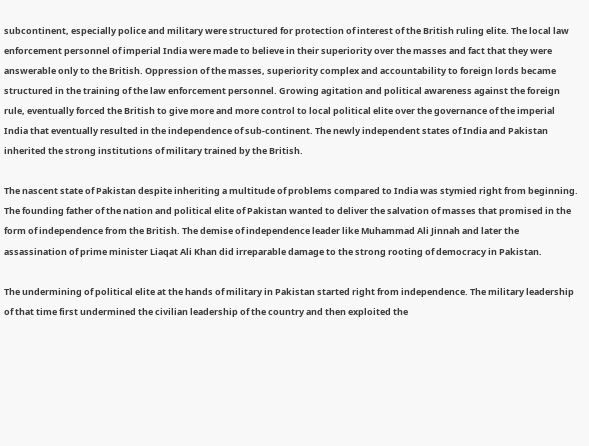subcontinent, especially police and military were structured for protection of interest of the British ruling elite. The local law enforcement personnel of imperial India were made to believe in their superiority over the masses and fact that they were answerable only to the British. Oppression of the masses, superiority complex and accountability to foreign lords became structured in the training of the law enforcement personnel. Growing agitation and political awareness against the foreign rule, eventually forced the British to give more and more control to local political elite over the governance of the imperial India that eventually resulted in the independence of sub-continent. The newly independent states of India and Pakistan inherited the strong institutions of military trained by the British.

The nascent state of Pakistan despite inheriting a multitude of problems compared to India was stymied right from beginning. The founding father of the nation and political elite of Pakistan wanted to deliver the salvation of masses that promised in the form of independence from the British. The demise of independence leader like Muhammad Ali Jinnah and later the assassination of prime minister Liaqat Ali Khan did irreparable damage to the strong rooting of democracy in Pakistan.

The undermining of political elite at the hands of military in Pakistan started right from independence. The military leadership of that time first undermined the civilian leadership of the country and then exploited the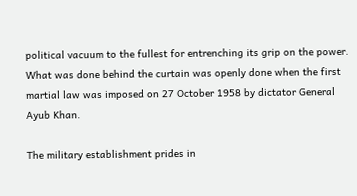political vacuum to the fullest for entrenching its grip on the power. What was done behind the curtain was openly done when the first martial law was imposed on 27 October 1958 by dictator General Ayub Khan.

The military establishment prides in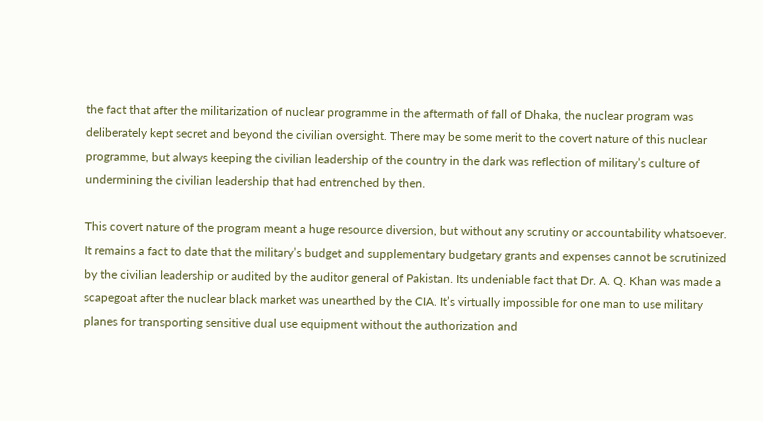the fact that after the militarization of nuclear programme in the aftermath of fall of Dhaka, the nuclear program was deliberately kept secret and beyond the civilian oversight. There may be some merit to the covert nature of this nuclear programme, but always keeping the civilian leadership of the country in the dark was reflection of military’s culture of undermining the civilian leadership that had entrenched by then.

This covert nature of the program meant a huge resource diversion, but without any scrutiny or accountability whatsoever. It remains a fact to date that the military’s budget and supplementary budgetary grants and expenses cannot be scrutinized by the civilian leadership or audited by the auditor general of Pakistan. Its undeniable fact that Dr. A. Q. Khan was made a scapegoat after the nuclear black market was unearthed by the CIA. It’s virtually impossible for one man to use military planes for transporting sensitive dual use equipment without the authorization and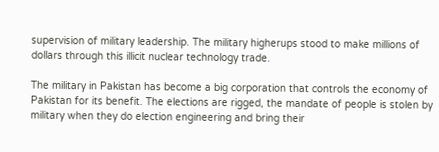supervision of military leadership. The military higherups stood to make millions of dollars through this illicit nuclear technology trade.

The military in Pakistan has become a big corporation that controls the economy of Pakistan for its benefit. The elections are rigged, the mandate of people is stolen by military when they do election engineering and bring their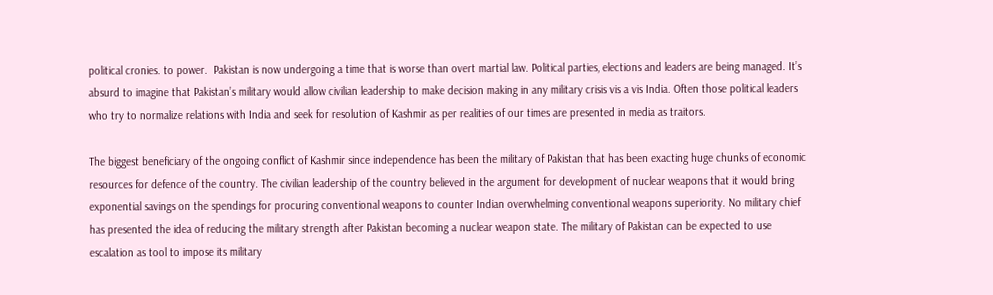political cronies. to power.  Pakistan is now undergoing a time that is worse than overt martial law. Political parties, elections and leaders are being managed. It’s absurd to imagine that Pakistan’s military would allow civilian leadership to make decision making in any military crisis vis a vis India. Often those political leaders who try to normalize relations with India and seek for resolution of Kashmir as per realities of our times are presented in media as traitors.

The biggest beneficiary of the ongoing conflict of Kashmir since independence has been the military of Pakistan that has been exacting huge chunks of economic resources for defence of the country. The civilian leadership of the country believed in the argument for development of nuclear weapons that it would bring exponential savings on the spendings for procuring conventional weapons to counter Indian overwhelming conventional weapons superiority. No military chief has presented the idea of reducing the military strength after Pakistan becoming a nuclear weapon state. The military of Pakistan can be expected to use escalation as tool to impose its military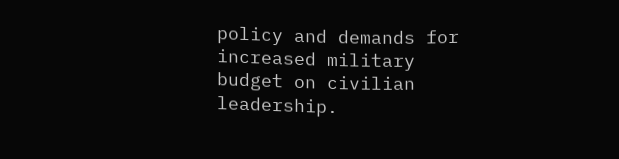policy and demands for increased military budget on civilian leadership.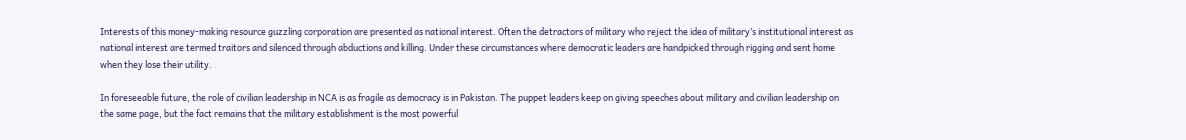Interests of this money-making resource guzzling corporation are presented as national interest. Often the detractors of military who reject the idea of military’s institutional interest as national interest are termed traitors and silenced through abductions and killing. Under these circumstances where democratic leaders are handpicked through rigging and sent home when they lose their utility.

In foreseeable future, the role of civilian leadership in NCA is as fragile as democracy is in Pakistan. The puppet leaders keep on giving speeches about military and civilian leadership on the same page, but the fact remains that the military establishment is the most powerful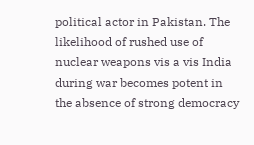political actor in Pakistan. The likelihood of rushed use of nuclear weapons vis a vis India during war becomes potent in the absence of strong democracy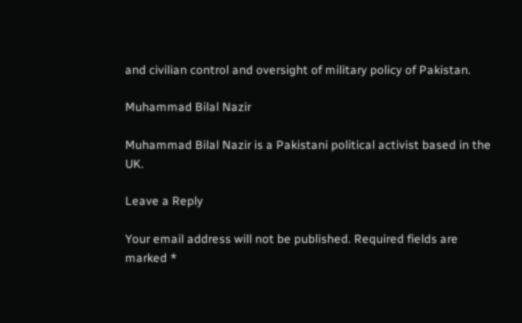and civilian control and oversight of military policy of Pakistan.

Muhammad Bilal Nazir

Muhammad Bilal Nazir is a Pakistani political activist based in the UK.

Leave a Reply

Your email address will not be published. Required fields are marked *